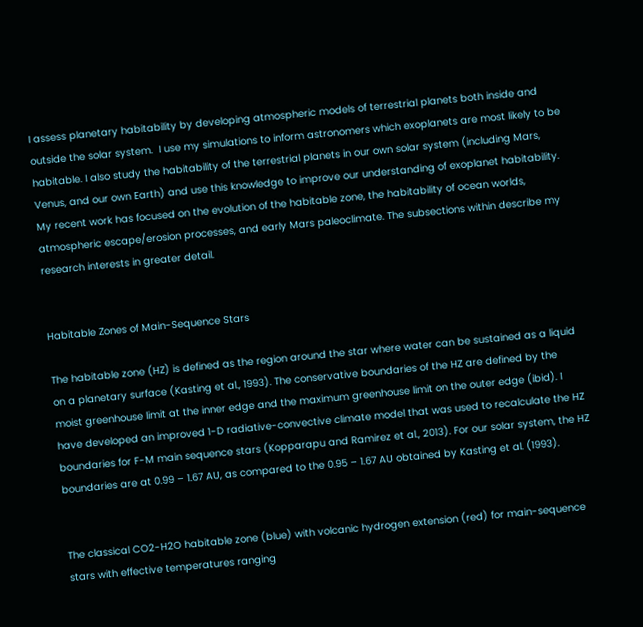I assess planetary habitability by developing atmospheric models of terrestrial planets both inside and outside the solar system.  I use my simulations to inform astronomers which exoplanets are most likely to be habitable. I also study the habitability of the terrestrial planets in our own solar system (including Mars, Venus, and our own Earth) and use this knowledge to improve our understanding of exoplanet habitability. My recent work has focused on the evolution of the habitable zone, the habitability of ocean worlds, atmospheric escape/erosion processes, and early Mars paleoclimate. The subsections within describe my research interests in greater detail.


Habitable Zones of Main-Sequence Stars

The habitable zone (HZ) is defined as the region around the star where water can be sustained as a liquid on a planetary surface (Kasting et al., 1993). The conservative boundaries of the HZ are defined by the moist greenhouse limit at the inner edge and the maximum greenhouse limit on the outer edge (ibid). I have developed an improved 1-D radiative-convective climate model that was used to recalculate the HZ boundaries for F-M main sequence stars (Kopparapu and Ramirez et al., 2013). For our solar system, the HZ boundaries are at 0.99 – 1.67 AU, as compared to the 0.95 – 1.67 AU obtained by Kasting et al. (1993).


The classical CO2-H2O habitable zone (blue) with volcanic hydrogen extension (red) for main-sequence stars with effective temperatures ranging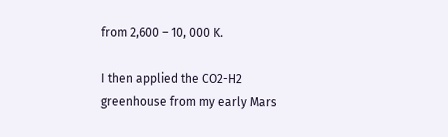from 2,600 – 10, 000 K.

I then applied the CO2-H2 greenhouse from my early Mars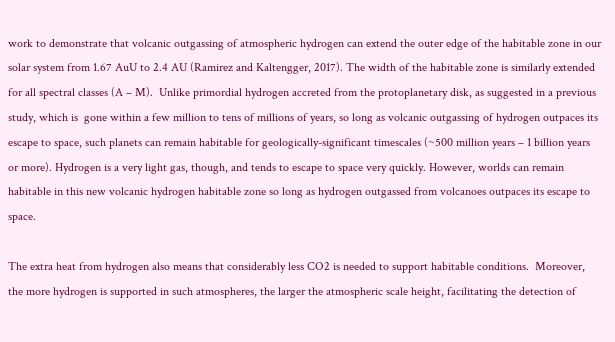work to demonstrate that volcanic outgassing of atmospheric hydrogen can extend the outer edge of the habitable zone in our solar system from 1.67 AuU to 2.4 AU (Ramirez and Kaltengger, 2017). The width of the habitable zone is similarly extended for all spectral classes (A – M).  Unlike primordial hydrogen accreted from the protoplanetary disk, as suggested in a previous study, which is  gone within a few million to tens of millions of years, so long as volcanic outgassing of hydrogen outpaces its escape to space, such planets can remain habitable for geologically-significant timescales (~500 million years – 1 billion years or more). Hydrogen is a very light gas, though, and tends to escape to space very quickly. However, worlds can remain habitable in this new volcanic hydrogen habitable zone so long as hydrogen outgassed from volcanoes outpaces its escape to space.

The extra heat from hydrogen also means that considerably less CO2 is needed to support habitable conditions.  Moreover, the more hydrogen is supported in such atmospheres, the larger the atmospheric scale height, facilitating the detection of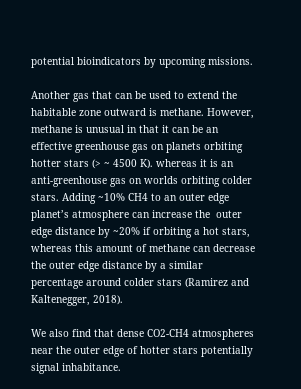potential bioindicators by upcoming missions.

Another gas that can be used to extend the habitable zone outward is methane. However, methane is unusual in that it can be an effective greenhouse gas on planets orbiting hotter stars (> ~ 4500 K). whereas it is an anti-greenhouse gas on worlds orbiting colder stars. Adding ~10% CH4 to an outer edge planet’s atmosphere can increase the  outer edge distance by ~20% if orbiting a hot stars, whereas this amount of methane can decrease the outer edge distance by a similar percentage around colder stars (Ramirez and Kaltenegger, 2018).

We also find that dense CO2-CH4 atmospheres near the outer edge of hotter stars potentially signal inhabitance.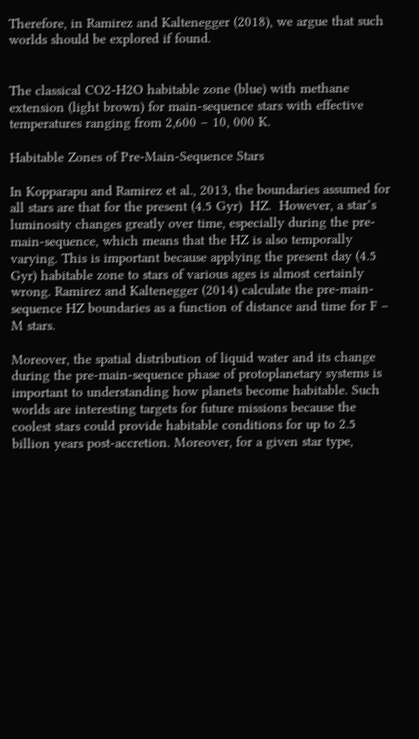Therefore, in Ramirez and Kaltenegger (2018), we argue that such worlds should be explored if found.


The classical CO2-H2O habitable zone (blue) with methane extension (light brown) for main-sequence stars with effective temperatures ranging from 2,600 – 10, 000 K.

Habitable Zones of Pre-Main-Sequence Stars

In Kopparapu and Ramirez et al., 2013, the boundaries assumed for all stars are that for the present (4.5 Gyr)  HZ.  However, a star’s luminosity changes greatly over time, especially during the pre-main-sequence, which means that the HZ is also temporally varying. This is important because applying the present day (4.5 Gyr) habitable zone to stars of various ages is almost certainly wrong. Ramirez and Kaltenegger (2014) calculate the pre-main-sequence HZ boundaries as a function of distance and time for F – M stars.

Moreover, the spatial distribution of liquid water and its change during the pre-main-sequence phase of protoplanetary systems is important to understanding how planets become habitable. Such worlds are interesting targets for future missions because the coolest stars could provide habitable conditions for up to 2.5 billion years post-accretion. Moreover, for a given star type,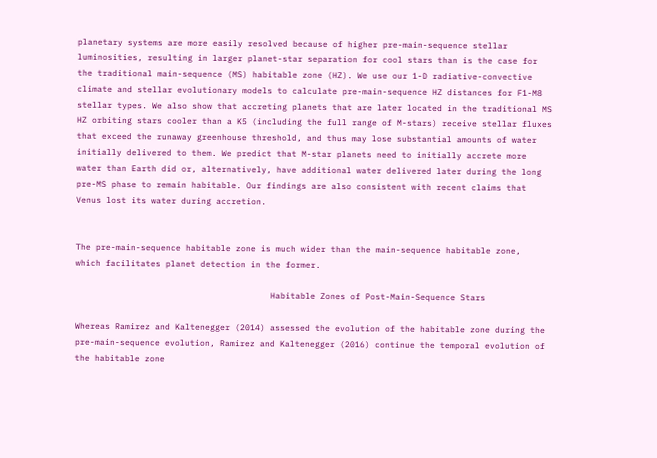planetary systems are more easily resolved because of higher pre-main-sequence stellar luminosities, resulting in larger planet-star separation for cool stars than is the case for the traditional main-sequence (MS) habitable zone (HZ). We use our 1-D radiative-convective climate and stellar evolutionary models to calculate pre-main-sequence HZ distances for F1-M8 stellar types. We also show that accreting planets that are later located in the traditional MS HZ orbiting stars cooler than a K5 (including the full range of M-stars) receive stellar fluxes that exceed the runaway greenhouse threshold, and thus may lose substantial amounts of water initially delivered to them. We predict that M-star planets need to initially accrete more water than Earth did or, alternatively, have additional water delivered later during the long pre-MS phase to remain habitable. Our findings are also consistent with recent claims that Venus lost its water during accretion.


The pre-main-sequence habitable zone is much wider than the main-sequence habitable zone,  which facilitates planet detection in the former.

                                       Habitable Zones of Post-Main-Sequence Stars

Whereas Ramirez and Kaltenegger (2014) assessed the evolution of the habitable zone during the pre-main-sequence evolution, Ramirez and Kaltenegger (2016) continue the temporal evolution of the habitable zone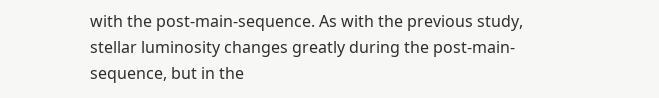with the post-main-sequence. As with the previous study, stellar luminosity changes greatly during the post-main-sequence, but in the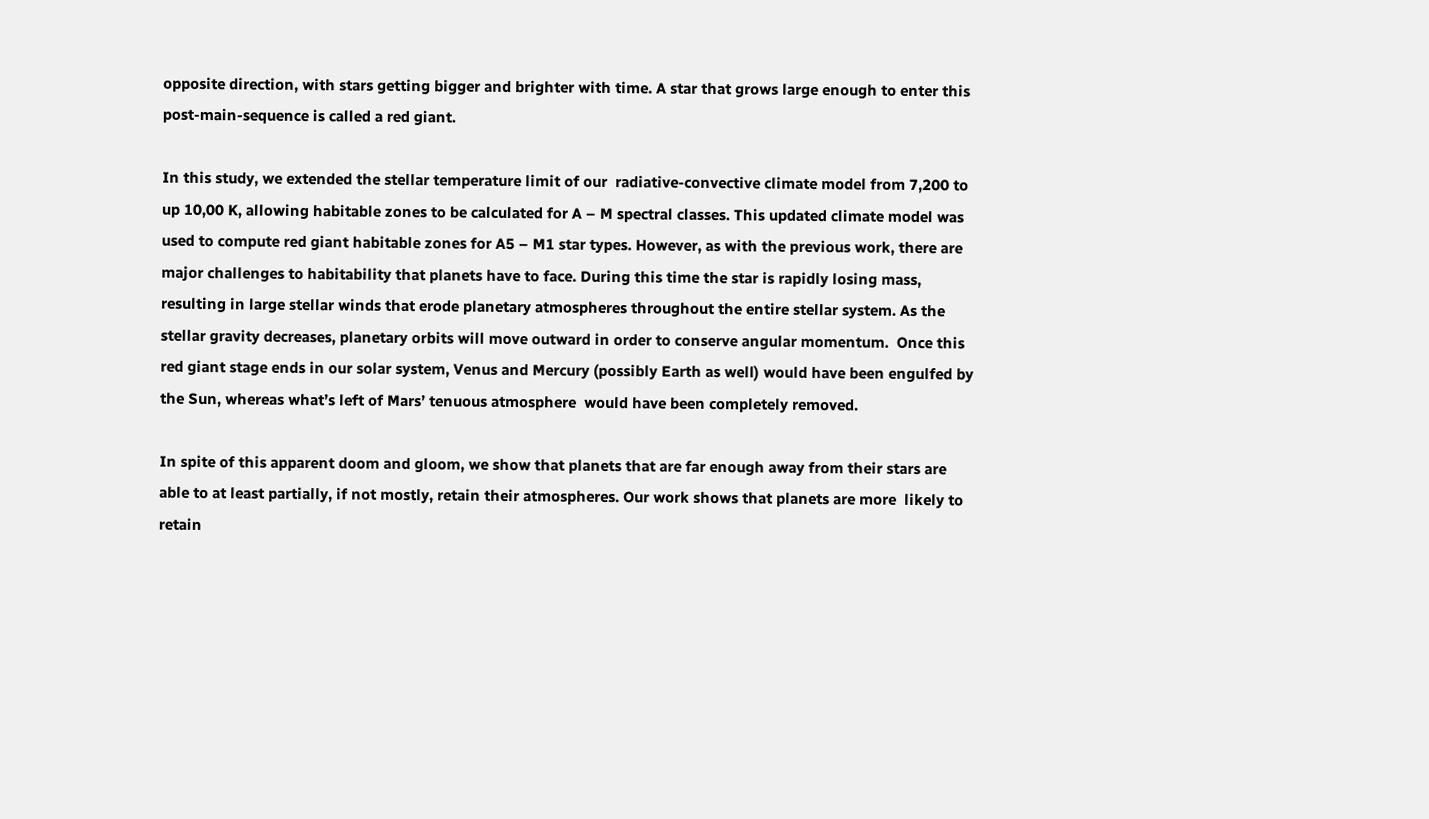opposite direction, with stars getting bigger and brighter with time. A star that grows large enough to enter this post-main-sequence is called a red giant.

In this study, we extended the stellar temperature limit of our  radiative-convective climate model from 7,200 to up 10,00 K, allowing habitable zones to be calculated for A – M spectral classes. This updated climate model was used to compute red giant habitable zones for A5 – M1 star types. However, as with the previous work, there are major challenges to habitability that planets have to face. During this time the star is rapidly losing mass, resulting in large stellar winds that erode planetary atmospheres throughout the entire stellar system. As the stellar gravity decreases, planetary orbits will move outward in order to conserve angular momentum.  Once this red giant stage ends in our solar system, Venus and Mercury (possibly Earth as well) would have been engulfed by the Sun, whereas what’s left of Mars’ tenuous atmosphere  would have been completely removed.

In spite of this apparent doom and gloom, we show that planets that are far enough away from their stars are able to at least partially, if not mostly, retain their atmospheres. Our work shows that planets are more  likely to retain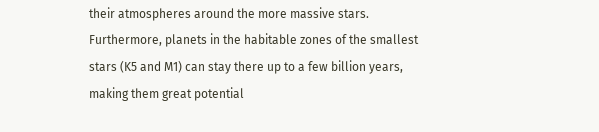their atmospheres around the more massive stars. Furthermore, planets in the habitable zones of the smallest stars (K5 and M1) can stay there up to a few billion years, making them great potential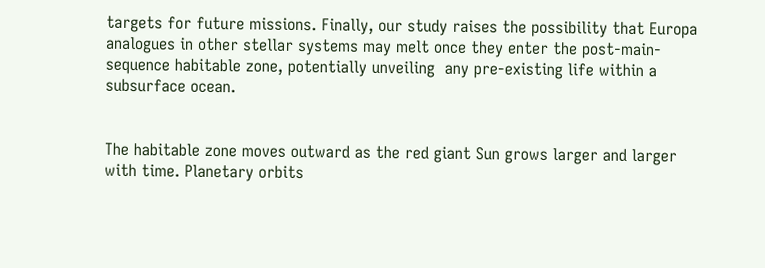targets for future missions. Finally, our study raises the possibility that Europa analogues in other stellar systems may melt once they enter the post-main-sequence habitable zone, potentially unveiling  any pre-existing life within a subsurface ocean.


The habitable zone moves outward as the red giant Sun grows larger and larger with time. Planetary orbits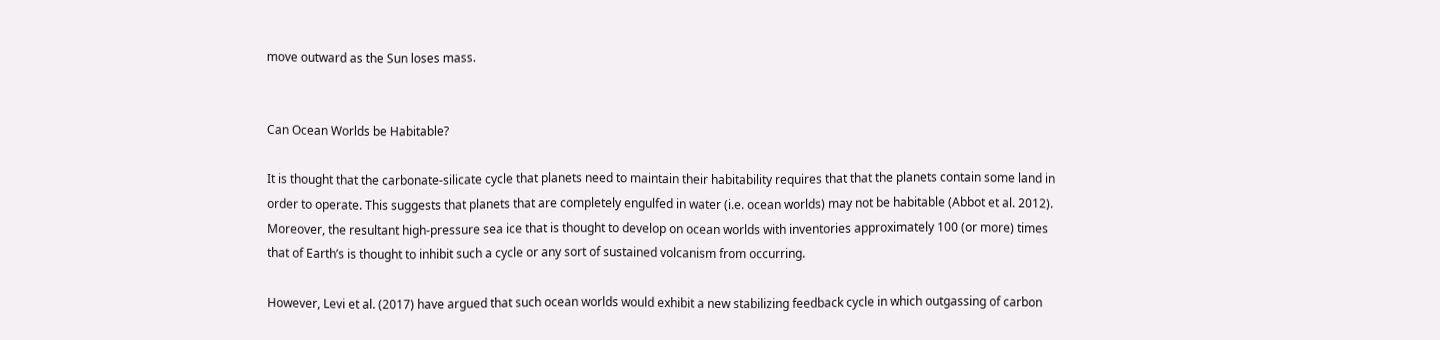move outward as the Sun loses mass.


Can Ocean Worlds be Habitable?

It is thought that the carbonate-silicate cycle that planets need to maintain their habitability requires that that the planets contain some land in order to operate. This suggests that planets that are completely engulfed in water (i.e. ocean worlds) may not be habitable (Abbot et al. 2012). Moreover, the resultant high-pressure sea ice that is thought to develop on ocean worlds with inventories approximately 100 (or more) times that of Earth’s is thought to inhibit such a cycle or any sort of sustained volcanism from occurring.

However, Levi et al. (2017) have argued that such ocean worlds would exhibit a new stabilizing feedback cycle in which outgassing of carbon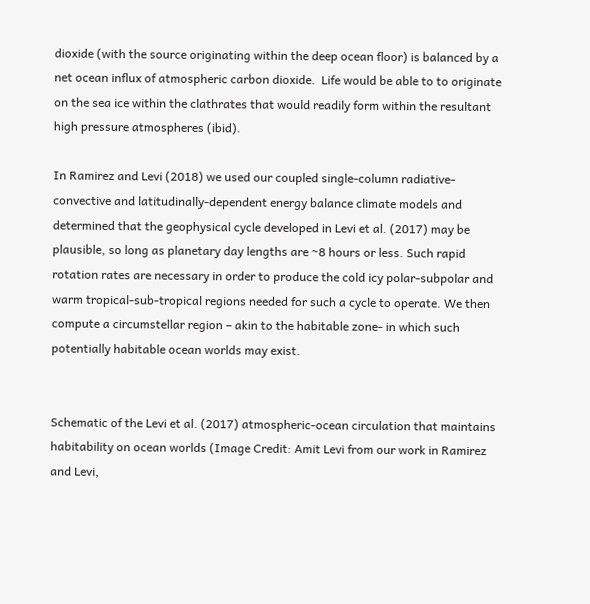dioxide (with the source originating within the deep ocean floor) is balanced by a net ocean influx of atmospheric carbon dioxide.  Life would be able to to originate on the sea ice within the clathrates that would readily form within the resultant high pressure atmospheres (ibid).

In Ramirez and Levi (2018) we used our coupled single-column radiative-convective and latitudinally-dependent energy balance climate models and determined that the geophysical cycle developed in Levi et al. (2017) may be plausible, so long as planetary day lengths are ~8 hours or less. Such rapid rotation rates are necessary in order to produce the cold icy polar-subpolar and warm tropical-sub-tropical regions needed for such a cycle to operate. We then compute a circumstellar region – akin to the habitable zone- in which such potentially habitable ocean worlds may exist.


Schematic of the Levi et al. (2017) atmospheric-ocean circulation that maintains habitability on ocean worlds (Image Credit: Amit Levi from our work in Ramirez and Levi,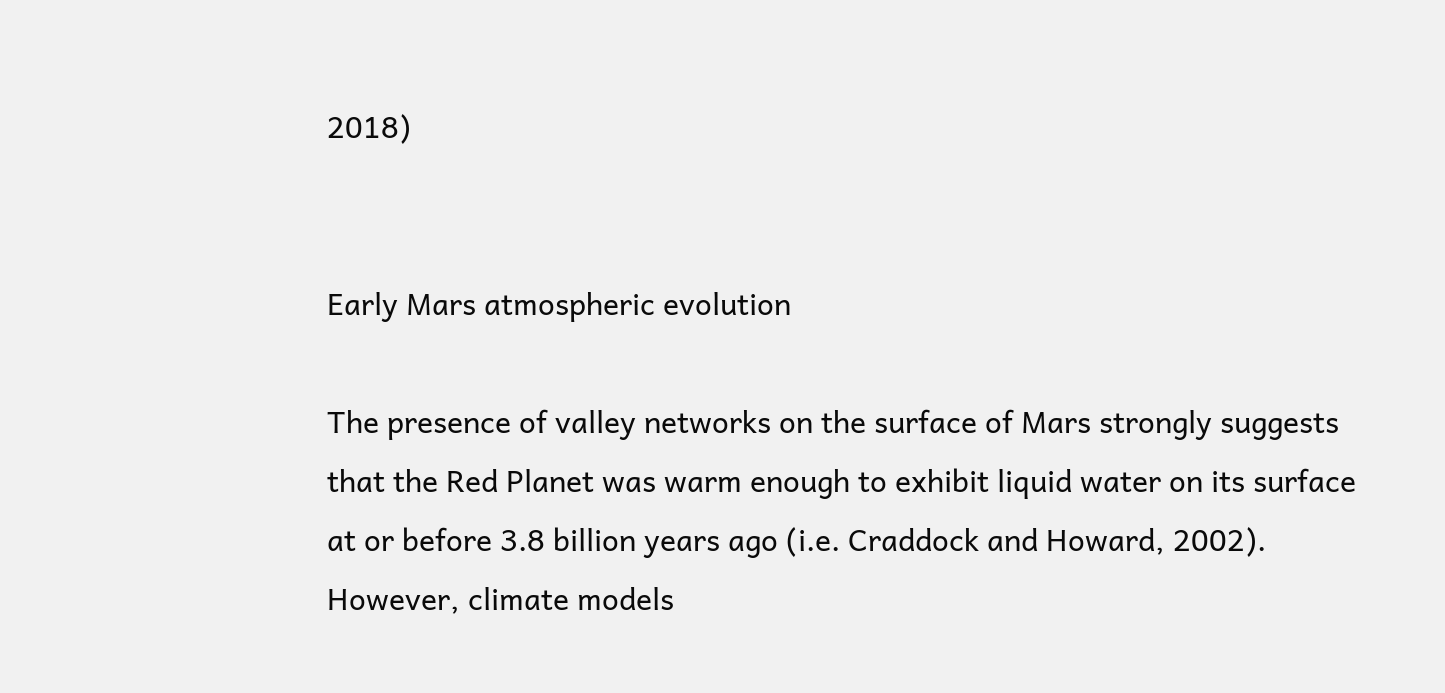2018)


Early Mars atmospheric evolution

The presence of valley networks on the surface of Mars strongly suggests that the Red Planet was warm enough to exhibit liquid water on its surface at or before 3.8 billion years ago (i.e. Craddock and Howard, 2002). However, climate models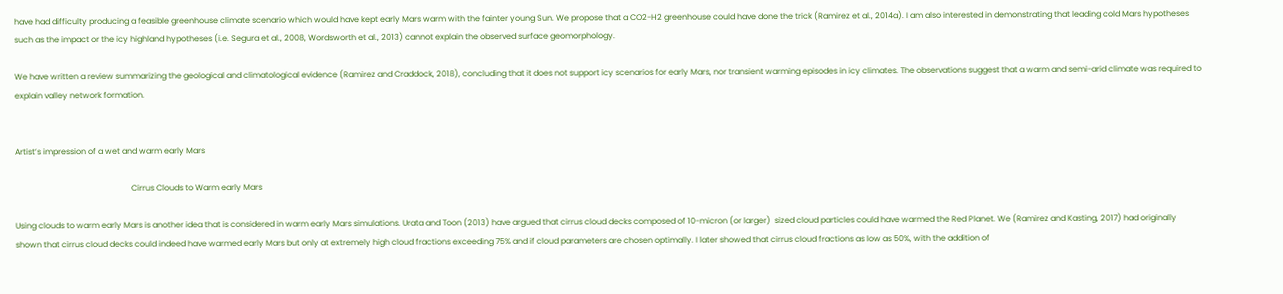have had difficulty producing a feasible greenhouse climate scenario which would have kept early Mars warm with the fainter young Sun. We propose that a CO2-H2 greenhouse could have done the trick (Ramirez et al., 2014a). I am also interested in demonstrating that leading cold Mars hypotheses such as the impact or the icy highland hypotheses (i.e. Segura et al., 2008, Wordsworth et al., 2013) cannot explain the observed surface geomorphology.

We have written a review summarizing the geological and climatological evidence (Ramirez and Craddock, 2018), concluding that it does not support icy scenarios for early Mars, nor transient warming episodes in icy climates. The observations suggest that a warm and semi-arid climate was required to explain valley network formation.


Artist’s impression of a wet and warm early Mars

                                                          Cirrus Clouds to Warm early Mars

Using clouds to warm early Mars is another idea that is considered in warm early Mars simulations. Urata and Toon (2013) have argued that cirrus cloud decks composed of 10-micron (or larger)  sized cloud particles could have warmed the Red Planet. We (Ramirez and Kasting, 2017) had originally shown that cirrus cloud decks could indeed have warmed early Mars but only at extremely high cloud fractions exceeding 75% and if cloud parameters are chosen optimally. I later showed that cirrus cloud fractions as low as 50%, with the addition of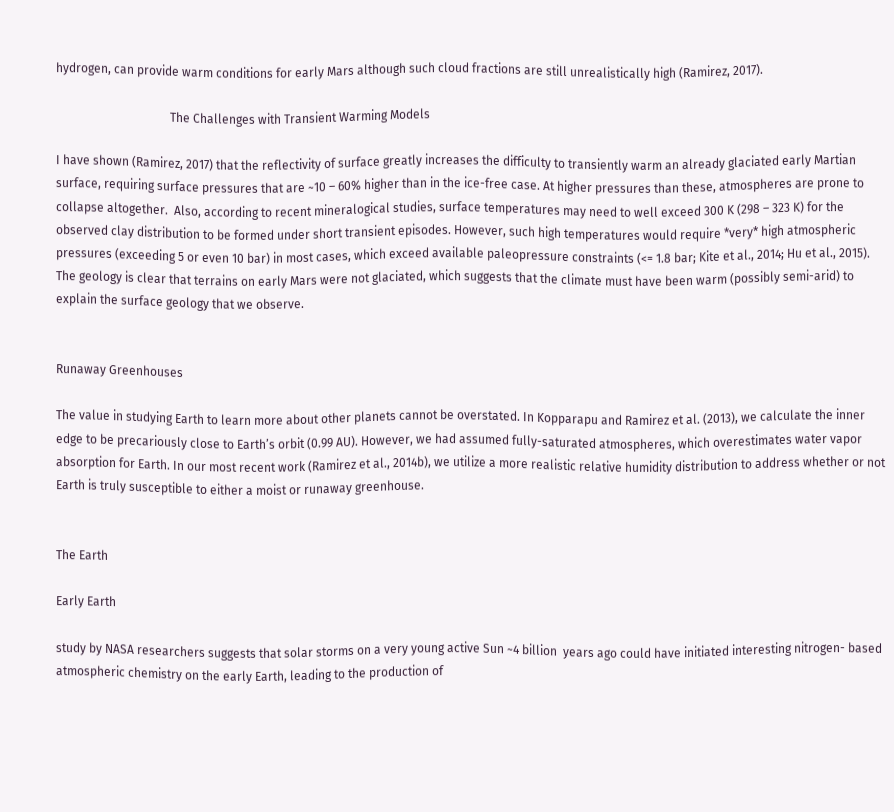hydrogen, can provide warm conditions for early Mars although such cloud fractions are still unrealistically high (Ramirez, 2017).

                                      The Challenges with Transient Warming Models

I have shown (Ramirez, 2017) that the reflectivity of surface greatly increases the difficulty to transiently warm an already glaciated early Martian surface, requiring surface pressures that are ~10 – 60% higher than in the ice-free case. At higher pressures than these, atmospheres are prone to collapse altogether.  Also, according to recent mineralogical studies, surface temperatures may need to well exceed 300 K (298 – 323 K) for the observed clay distribution to be formed under short transient episodes. However, such high temperatures would require *very* high atmospheric pressures (exceeding 5 or even 10 bar) in most cases, which exceed available paleopressure constraints (<= 1.8 bar; Kite et al., 2014; Hu et al., 2015). The geology is clear that terrains on early Mars were not glaciated, which suggests that the climate must have been warm (possibly semi-arid) to explain the surface geology that we observe.


Runaway Greenhouses

The value in studying Earth to learn more about other planets cannot be overstated. In Kopparapu and Ramirez et al. (2013), we calculate the inner edge to be precariously close to Earth’s orbit (0.99 AU). However, we had assumed fully-saturated atmospheres, which overestimates water vapor absorption for Earth. In our most recent work (Ramirez et al., 2014b), we utilize a more realistic relative humidity distribution to address whether or not Earth is truly susceptible to either a moist or runaway greenhouse.


The Earth

Early Earth

study by NASA researchers suggests that solar storms on a very young active Sun ~4 billion  years ago could have initiated interesting nitrogen- based atmospheric chemistry on the early Earth, leading to the production of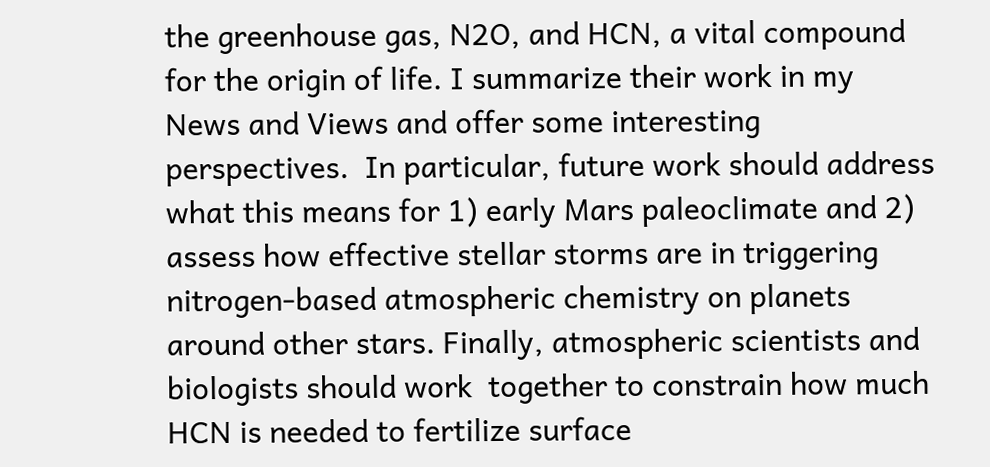the greenhouse gas, N2O, and HCN, a vital compound for the origin of life. I summarize their work in my  News and Views and offer some interesting perspectives.  In particular, future work should address what this means for 1) early Mars paleoclimate and 2) assess how effective stellar storms are in triggering nitrogen-based atmospheric chemistry on planets around other stars. Finally, atmospheric scientists and biologists should work  together to constrain how much HCN is needed to fertilize surface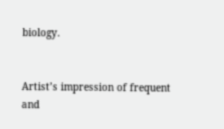biology.


Artist’s impression of frequent and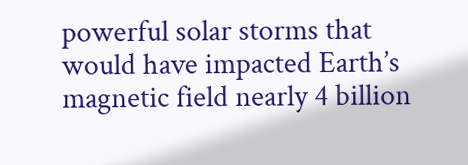powerful solar storms that would have impacted Earth’s magnetic field nearly 4 billion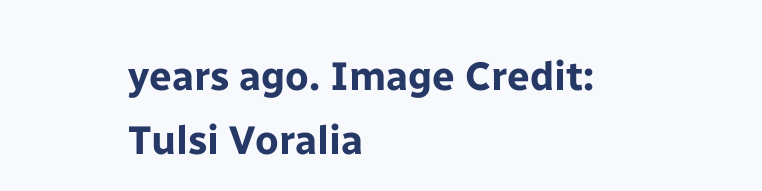years ago. Image Credit: Tulsi Voralia